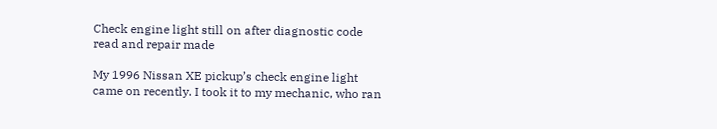Check engine light still on after diagnostic code read and repair made

My 1996 Nissan XE pickup’s check engine light came on recently. I took it to my mechanic, who ran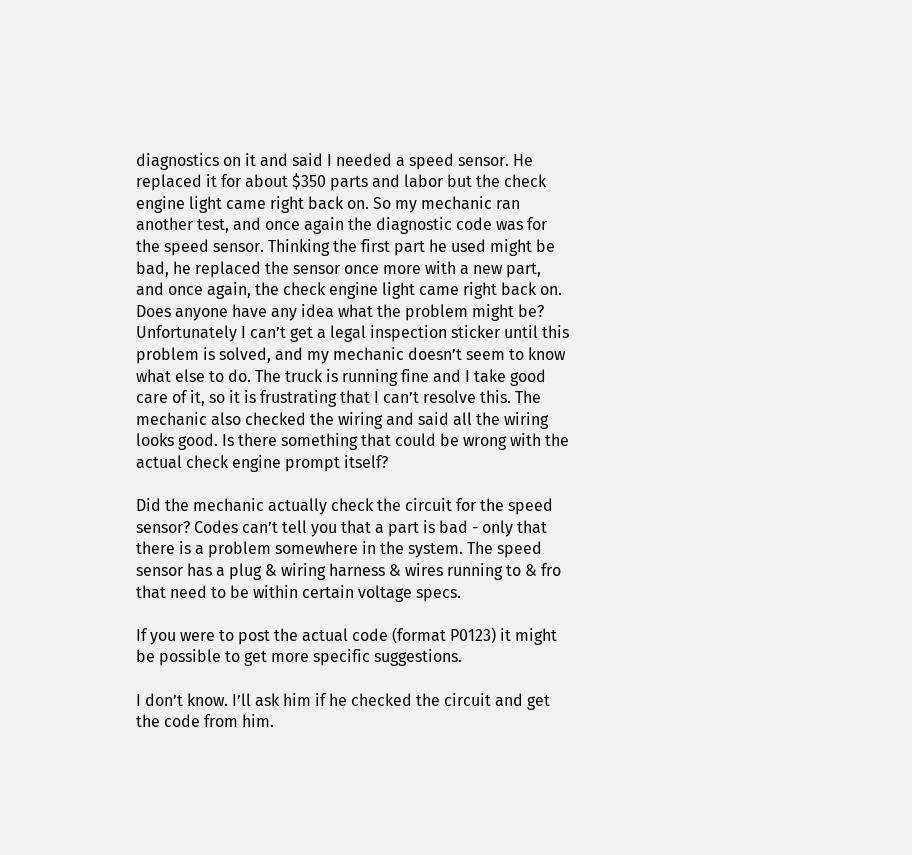diagnostics on it and said I needed a speed sensor. He replaced it for about $350 parts and labor but the check engine light came right back on. So my mechanic ran another test, and once again the diagnostic code was for the speed sensor. Thinking the first part he used might be bad, he replaced the sensor once more with a new part, and once again, the check engine light came right back on. Does anyone have any idea what the problem might be? Unfortunately I can’t get a legal inspection sticker until this problem is solved, and my mechanic doesn’t seem to know what else to do. The truck is running fine and I take good care of it, so it is frustrating that I can’t resolve this. The mechanic also checked the wiring and said all the wiring looks good. Is there something that could be wrong with the actual check engine prompt itself?

Did the mechanic actually check the circuit for the speed sensor? Codes can’t tell you that a part is bad - only that there is a problem somewhere in the system. The speed sensor has a plug & wiring harness & wires running to & fro that need to be within certain voltage specs.

If you were to post the actual code (format P0123) it might be possible to get more specific suggestions.

I don’t know. I’ll ask him if he checked the circuit and get the code from him.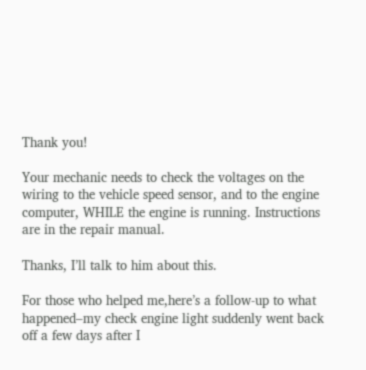Thank you!

Your mechanic needs to check the voltages on the wiring to the vehicle speed sensor, and to the engine computer, WHILE the engine is running. Instructions are in the repair manual.

Thanks, I’ll talk to him about this.

For those who helped me,here’s a follow-up to what happened–my check engine light suddenly went back off a few days after I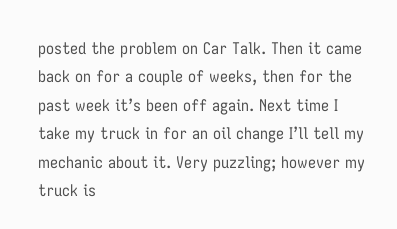posted the problem on Car Talk. Then it came back on for a couple of weeks, then for the past week it’s been off again. Next time I take my truck in for an oil change I’ll tell my mechanic about it. Very puzzling; however my truck is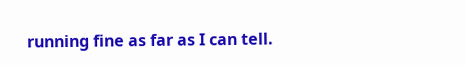running fine as far as I can tell.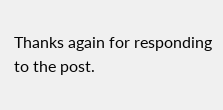Thanks again for responding to the post.